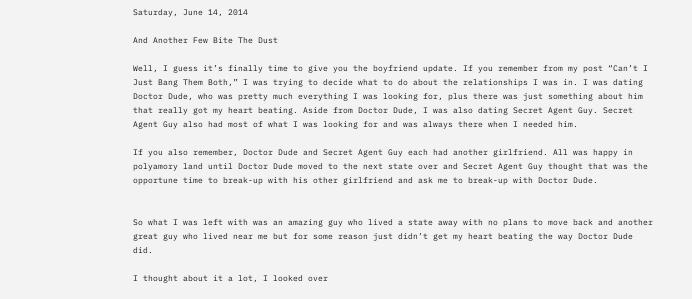Saturday, June 14, 2014

And Another Few Bite The Dust

Well, I guess it’s finally time to give you the boyfriend update. If you remember from my post “Can’t I Just Bang Them Both,” I was trying to decide what to do about the relationships I was in. I was dating Doctor Dude, who was pretty much everything I was looking for, plus there was just something about him that really got my heart beating. Aside from Doctor Dude, I was also dating Secret Agent Guy. Secret Agent Guy also had most of what I was looking for and was always there when I needed him.

If you also remember, Doctor Dude and Secret Agent Guy each had another girlfriend. All was happy in polyamory land until Doctor Dude moved to the next state over and Secret Agent Guy thought that was the opportune time to break-up with his other girlfriend and ask me to break-up with Doctor Dude.


So what I was left with was an amazing guy who lived a state away with no plans to move back and another great guy who lived near me but for some reason just didn’t get my heart beating the way Doctor Dude did.

I thought about it a lot, I looked over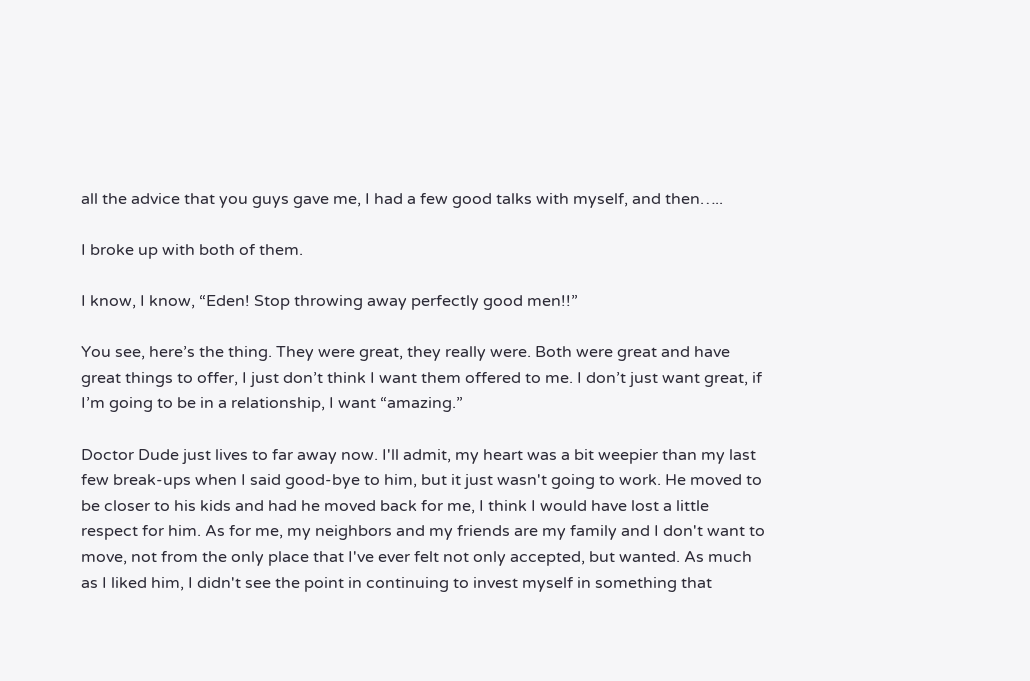all the advice that you guys gave me, I had a few good talks with myself, and then…..

I broke up with both of them.

I know, I know, “Eden! Stop throwing away perfectly good men!!”

You see, here’s the thing. They were great, they really were. Both were great and have great things to offer, I just don’t think I want them offered to me. I don’t just want great, if I’m going to be in a relationship, I want “amazing.”

Doctor Dude just lives to far away now. I'll admit, my heart was a bit weepier than my last few break-ups when I said good-bye to him, but it just wasn't going to work. He moved to be closer to his kids and had he moved back for me, I think I would have lost a little respect for him. As for me, my neighbors and my friends are my family and I don't want to move, not from the only place that I've ever felt not only accepted, but wanted. As much as I liked him, I didn't see the point in continuing to invest myself in something that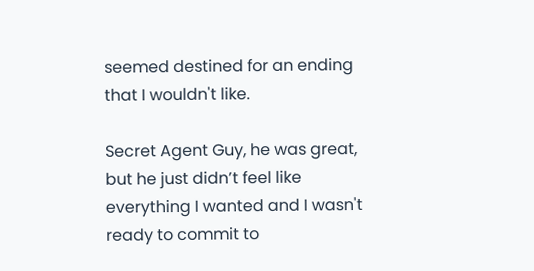seemed destined for an ending that I wouldn't like.

Secret Agent Guy, he was great, but he just didn’t feel like everything I wanted and I wasn't ready to commit to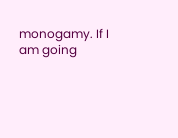monogamy. If I am going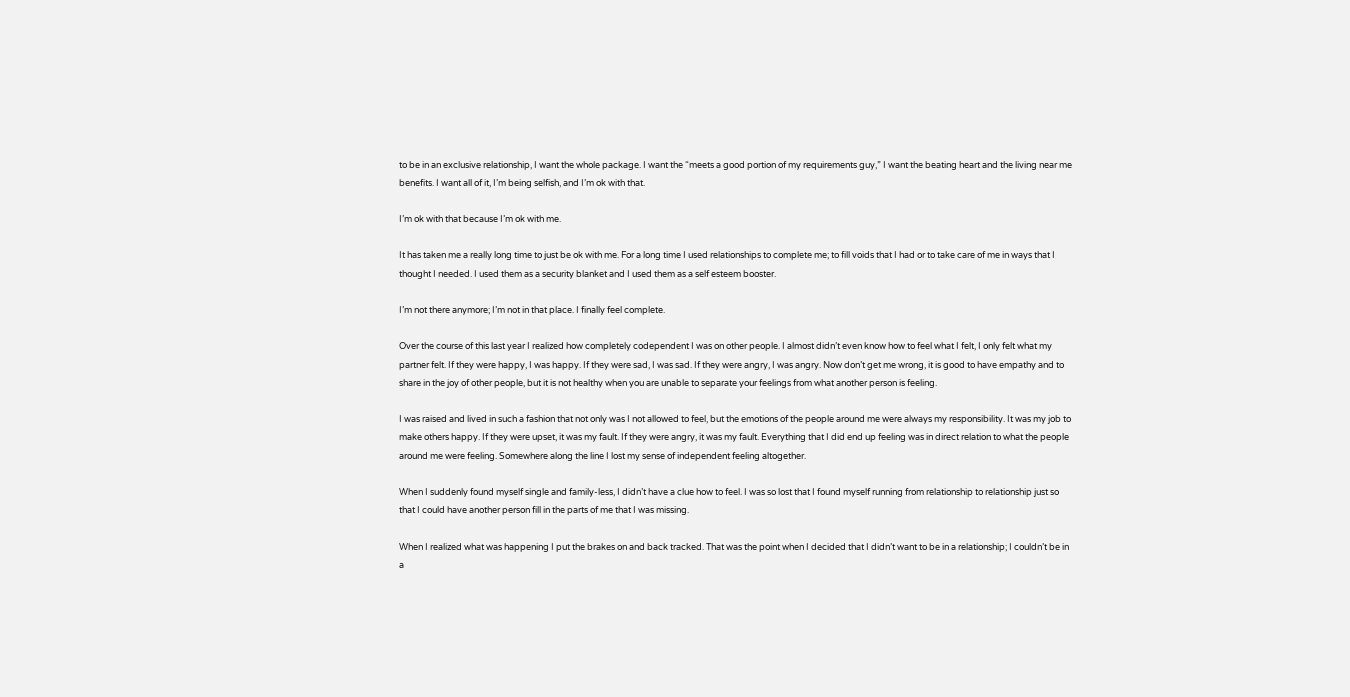to be in an exclusive relationship, I want the whole package. I want the “meets a good portion of my requirements guy,” I want the beating heart and the living near me benefits. I want all of it, I’m being selfish, and I’m ok with that.

I’m ok with that because I’m ok with me.

It has taken me a really long time to just be ok with me. For a long time I used relationships to complete me; to fill voids that I had or to take care of me in ways that I thought I needed. I used them as a security blanket and I used them as a self esteem booster.

I’m not there anymore; I’m not in that place. I finally feel complete.

Over the course of this last year I realized how completely codependent I was on other people. I almost didn’t even know how to feel what I felt, I only felt what my partner felt. If they were happy, I was happy. If they were sad, I was sad. If they were angry, I was angry. Now don’t get me wrong, it is good to have empathy and to share in the joy of other people, but it is not healthy when you are unable to separate your feelings from what another person is feeling.

I was raised and lived in such a fashion that not only was I not allowed to feel, but the emotions of the people around me were always my responsibility. It was my job to make others happy. If they were upset, it was my fault. If they were angry, it was my fault. Everything that I did end up feeling was in direct relation to what the people around me were feeling. Somewhere along the line I lost my sense of independent feeling altogether.

When I suddenly found myself single and family-less, I didn’t have a clue how to feel. I was so lost that I found myself running from relationship to relationship just so that I could have another person fill in the parts of me that I was missing.

When I realized what was happening I put the brakes on and back tracked. That was the point when I decided that I didn’t want to be in a relationship; I couldn’t be in a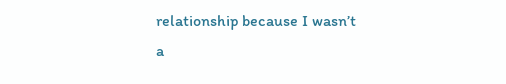relationship because I wasn’t a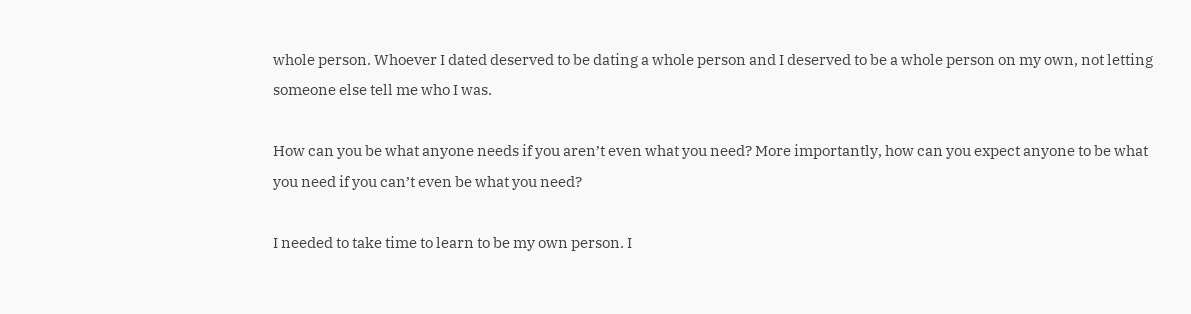whole person. Whoever I dated deserved to be dating a whole person and I deserved to be a whole person on my own, not letting someone else tell me who I was.

How can you be what anyone needs if you aren’t even what you need? More importantly, how can you expect anyone to be what you need if you can’t even be what you need?

I needed to take time to learn to be my own person. I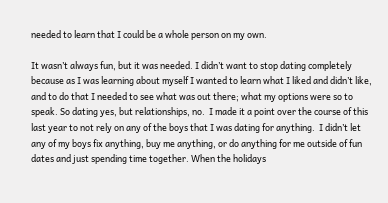needed to learn that I could be a whole person on my own.

It wasn’t always fun, but it was needed. I didn’t want to stop dating completely because as I was learning about myself I wanted to learn what I liked and didn’t like, and to do that I needed to see what was out there; what my options were so to speak. So dating yes, but relationships, no.  I made it a point over the course of this last year to not rely on any of the boys that I was dating for anything.  I didn’t let any of my boys fix anything, buy me anything, or do anything for me outside of fun dates and just spending time together. When the holidays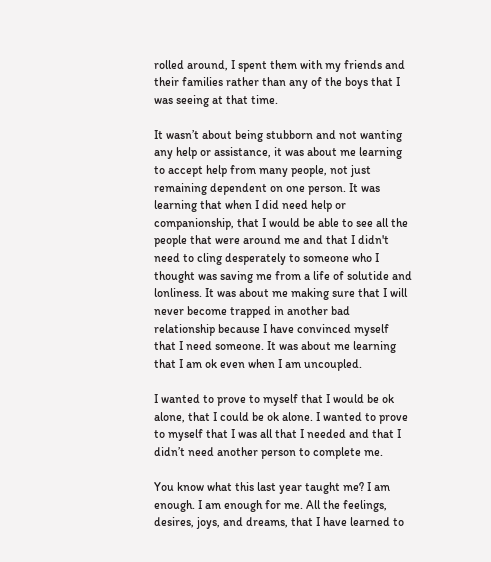rolled around, I spent them with my friends and their families rather than any of the boys that I was seeing at that time.

It wasn’t about being stubborn and not wanting any help or assistance, it was about me learning to accept help from many people, not just remaining dependent on one person. It was learning that when I did need help or companionship, that I would be able to see all the people that were around me and that I didn't need to cling desperately to someone who I thought was saving me from a life of solutide and lonliness. It was about me making sure that I will never become trapped in another bad relationship because I have convinced myself that I need someone. It was about me learning that I am ok even when I am uncoupled.

I wanted to prove to myself that I would be ok alone, that I could be ok alone. I wanted to prove to myself that I was all that I needed and that I didn’t need another person to complete me.

You know what this last year taught me? I am enough. I am enough for me. All the feelings, desires, joys, and dreams, that I have learned to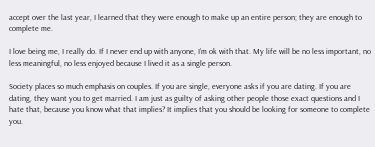accept over the last year, I learned that they were enough to make up an entire person; they are enough to complete me.

I love being me, I really do. If I never end up with anyone, I’m ok with that. My life will be no less important, no less meaningful, no less enjoyed because I lived it as a single person.

Society places so much emphasis on couples. If you are single, everyone asks if you are dating. If you are dating, they want you to get married. I am just as guilty of asking other people those exact questions and I hate that, because you know what that implies? It implies that you should be looking for someone to complete you.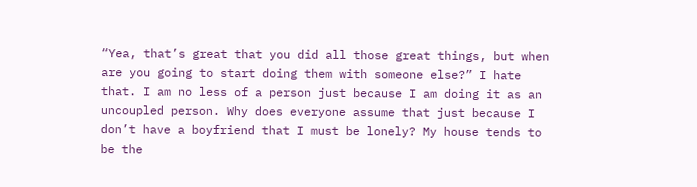“Yea, that’s great that you did all those great things, but when are you going to start doing them with someone else?” I hate that. I am no less of a person just because I am doing it as an uncoupled person. Why does everyone assume that just because I don’t have a boyfriend that I must be lonely? My house tends to be the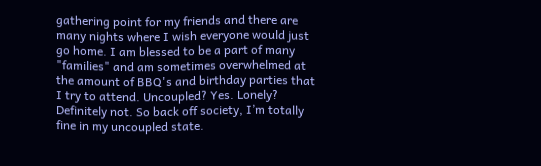gathering point for my friends and there are many nights where I wish everyone would just go home. I am blessed to be a part of many "families" and am sometimes overwhelmed at the amount of BBQ's and birthday parties that I try to attend. Uncoupled? Yes. Lonely? Definitely not. So back off society, I’m totally fine in my uncoupled state.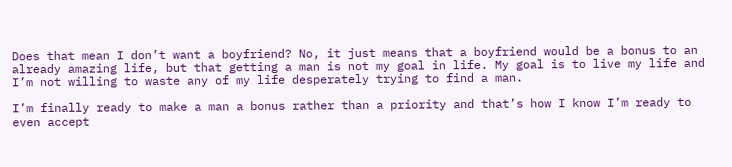Does that mean I don’t want a boyfriend? No, it just means that a boyfriend would be a bonus to an already amazing life, but that getting a man is not my goal in life. My goal is to live my life and I’m not willing to waste any of my life desperately trying to find a man.

I’m finally ready to make a man a bonus rather than a priority and that’s how I know I’m ready to even accept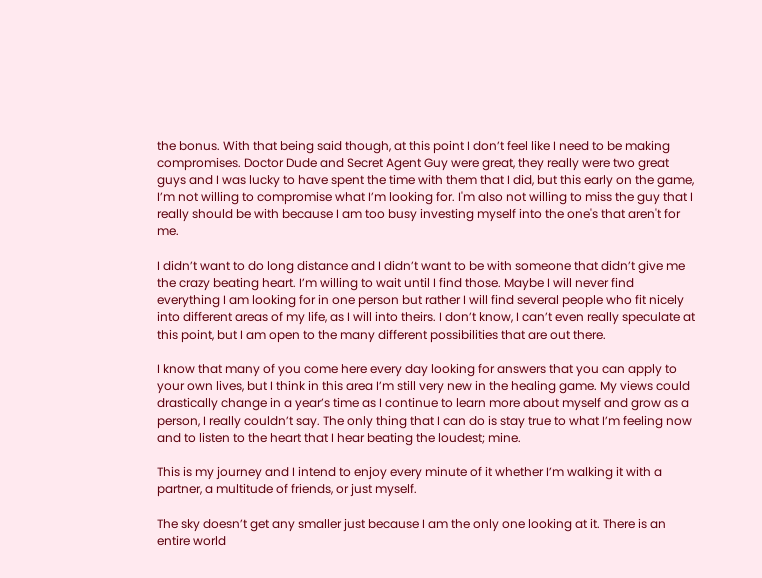the bonus. With that being said though, at this point I don’t feel like I need to be making compromises. Doctor Dude and Secret Agent Guy were great, they really were two great guys and I was lucky to have spent the time with them that I did, but this early on the game, I’m not willing to compromise what I’m looking for. I'm also not willing to miss the guy that I really should be with because I am too busy investing myself into the one's that aren't for me.

I didn’t want to do long distance and I didn’t want to be with someone that didn’t give me the crazy beating heart. I’m willing to wait until I find those. Maybe I will never find everything I am looking for in one person but rather I will find several people who fit nicely into different areas of my life, as I will into theirs. I don’t know, I can’t even really speculate at this point, but I am open to the many different possibilities that are out there.

I know that many of you come here every day looking for answers that you can apply to your own lives, but I think in this area I’m still very new in the healing game. My views could drastically change in a year’s time as I continue to learn more about myself and grow as a person, I really couldn’t say. The only thing that I can do is stay true to what I’m feeling now and to listen to the heart that I hear beating the loudest; mine.

This is my journey and I intend to enjoy every minute of it whether I’m walking it with a partner, a multitude of friends, or just myself.

The sky doesn’t get any smaller just because I am the only one looking at it. There is an entire world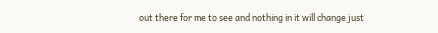out there for me to see and nothing in it will change just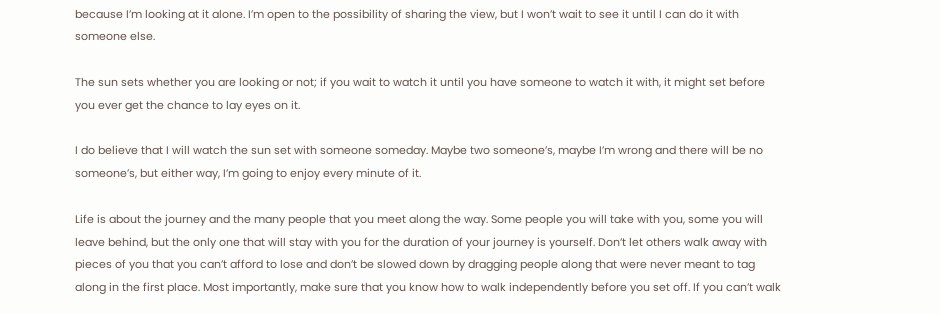because I’m looking at it alone. I’m open to the possibility of sharing the view, but I won’t wait to see it until I can do it with someone else.

The sun sets whether you are looking or not; if you wait to watch it until you have someone to watch it with, it might set before you ever get the chance to lay eyes on it.

I do believe that I will watch the sun set with someone someday. Maybe two someone’s, maybe I’m wrong and there will be no someone’s, but either way, I’m going to enjoy every minute of it.

Life is about the journey and the many people that you meet along the way. Some people you will take with you, some you will leave behind, but the only one that will stay with you for the duration of your journey is yourself. Don’t let others walk away with pieces of you that you can’t afford to lose and don’t be slowed down by dragging people along that were never meant to tag along in the first place. Most importantly, make sure that you know how to walk independently before you set off. If you can’t walk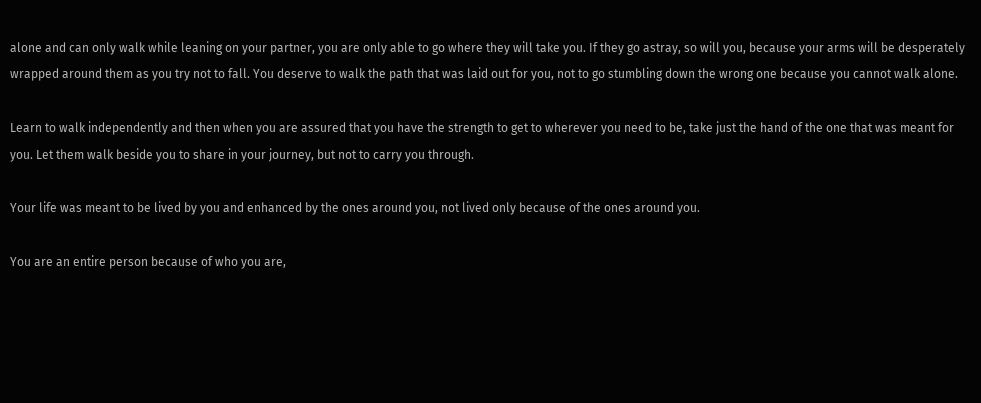alone and can only walk while leaning on your partner, you are only able to go where they will take you. If they go astray, so will you, because your arms will be desperately wrapped around them as you try not to fall. You deserve to walk the path that was laid out for you, not to go stumbling down the wrong one because you cannot walk alone.

Learn to walk independently and then when you are assured that you have the strength to get to wherever you need to be, take just the hand of the one that was meant for you. Let them walk beside you to share in your journey, but not to carry you through.

Your life was meant to be lived by you and enhanced by the ones around you, not lived only because of the ones around you.

You are an entire person because of who you are,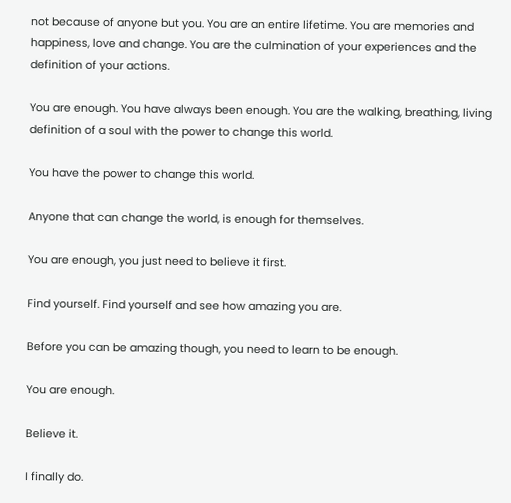not because of anyone but you. You are an entire lifetime. You are memories and happiness, love and change. You are the culmination of your experiences and the definition of your actions.

You are enough. You have always been enough. You are the walking, breathing, living definition of a soul with the power to change this world.

You have the power to change this world.

Anyone that can change the world, is enough for themselves.

You are enough, you just need to believe it first.

Find yourself. Find yourself and see how amazing you are.

Before you can be amazing though, you need to learn to be enough.

You are enough.

Believe it.

I finally do.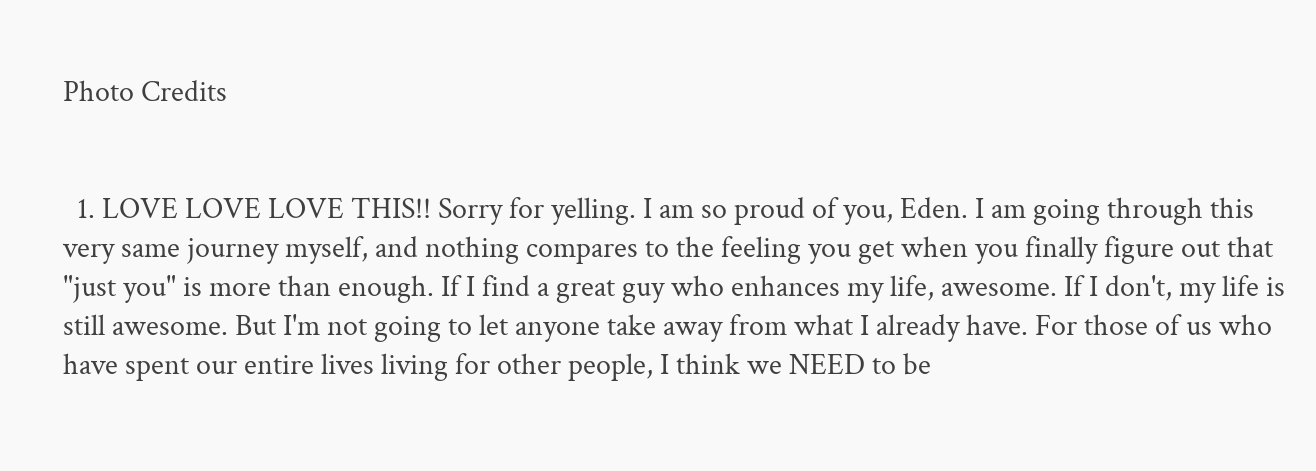Photo Credits


  1. LOVE LOVE LOVE THIS!! Sorry for yelling. I am so proud of you, Eden. I am going through this very same journey myself, and nothing compares to the feeling you get when you finally figure out that "just you" is more than enough. If I find a great guy who enhances my life, awesome. If I don't, my life is still awesome. But I'm not going to let anyone take away from what I already have. For those of us who have spent our entire lives living for other people, I think we NEED to be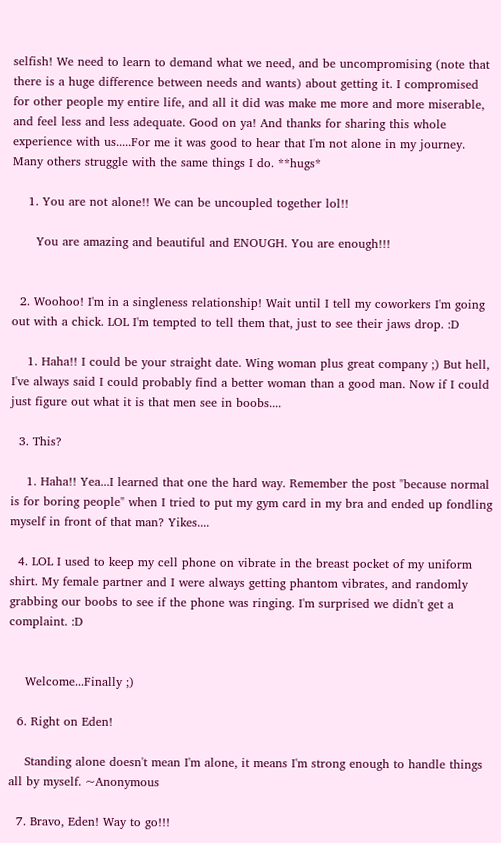selfish! We need to learn to demand what we need, and be uncompromising (note that there is a huge difference between needs and wants) about getting it. I compromised for other people my entire life, and all it did was make me more and more miserable, and feel less and less adequate. Good on ya! And thanks for sharing this whole experience with us.....For me it was good to hear that I'm not alone in my journey. Many others struggle with the same things I do. **hugs*

    1. You are not alone!! We can be uncoupled together lol!!

      You are amazing and beautiful and ENOUGH. You are enough!!!


  2. Woohoo! I'm in a singleness relationship! Wait until I tell my coworkers I'm going out with a chick. LOL I'm tempted to tell them that, just to see their jaws drop. :D

    1. Haha!! I could be your straight date. Wing woman plus great company ;) But hell, I've always said I could probably find a better woman than a good man. Now if I could just figure out what it is that men see in boobs....

  3. This?

    1. Haha!! Yea...I learned that one the hard way. Remember the post "because normal is for boring people" when I tried to put my gym card in my bra and ended up fondling myself in front of that man? Yikes....

  4. LOL I used to keep my cell phone on vibrate in the breast pocket of my uniform shirt. My female partner and I were always getting phantom vibrates, and randomly grabbing our boobs to see if the phone was ringing. I'm surprised we didn't get a complaint. :D


    Welcome...Finally ;)

  6. Right on Eden!

    Standing alone doesn't mean I'm alone, it means I'm strong enough to handle things all by myself. ~Anonymous

  7. Bravo, Eden! Way to go!!!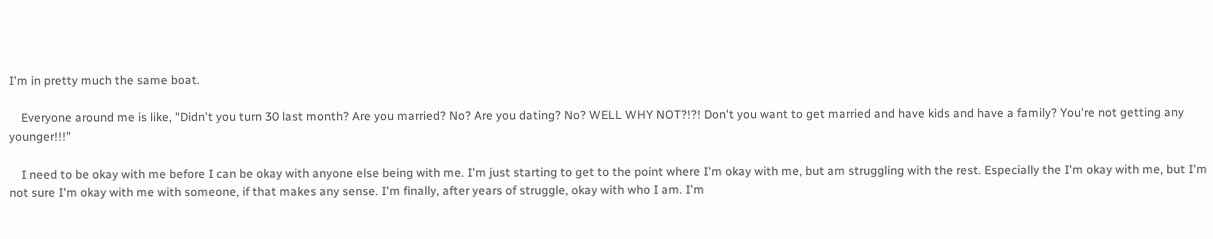I'm in pretty much the same boat.

    Everyone around me is like, "Didn't you turn 30 last month? Are you married? No? Are you dating? No? WELL WHY NOT?!?! Don't you want to get married and have kids and have a family? You're not getting any younger!!!"

    I need to be okay with me before I can be okay with anyone else being with me. I'm just starting to get to the point where I'm okay with me, but am struggling with the rest. Especially the I'm okay with me, but I'm not sure I'm okay with me with someone, if that makes any sense. I'm finally, after years of struggle, okay with who I am. I'm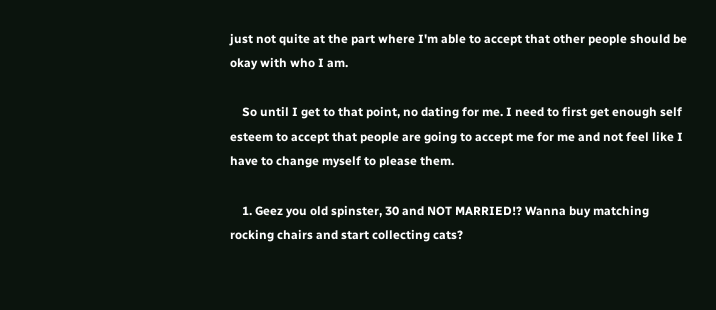just not quite at the part where I'm able to accept that other people should be okay with who I am.

    So until I get to that point, no dating for me. I need to first get enough self esteem to accept that people are going to accept me for me and not feel like I have to change myself to please them.

    1. Geez you old spinster, 30 and NOT MARRIED!? Wanna buy matching rocking chairs and start collecting cats?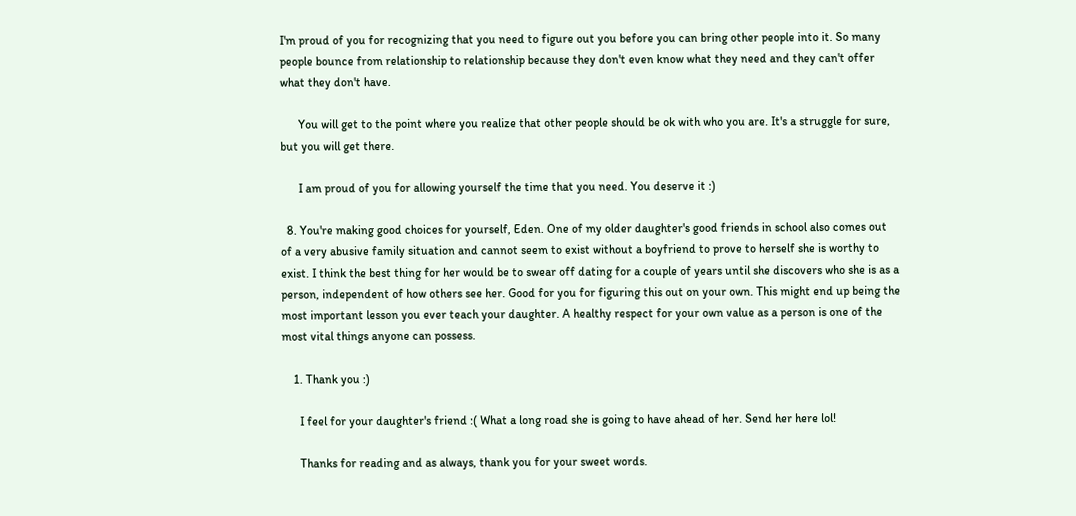I'm proud of you for recognizing that you need to figure out you before you can bring other people into it. So many people bounce from relationship to relationship because they don't even know what they need and they can't offer what they don't have.

      You will get to the point where you realize that other people should be ok with who you are. It's a struggle for sure, but you will get there.

      I am proud of you for allowing yourself the time that you need. You deserve it :)

  8. You're making good choices for yourself, Eden. One of my older daughter's good friends in school also comes out of a very abusive family situation and cannot seem to exist without a boyfriend to prove to herself she is worthy to exist. I think the best thing for her would be to swear off dating for a couple of years until she discovers who she is as a person, independent of how others see her. Good for you for figuring this out on your own. This might end up being the most important lesson you ever teach your daughter. A healthy respect for your own value as a person is one of the most vital things anyone can possess.

    1. Thank you :)

      I feel for your daughter's friend :( What a long road she is going to have ahead of her. Send her here lol!

      Thanks for reading and as always, thank you for your sweet words.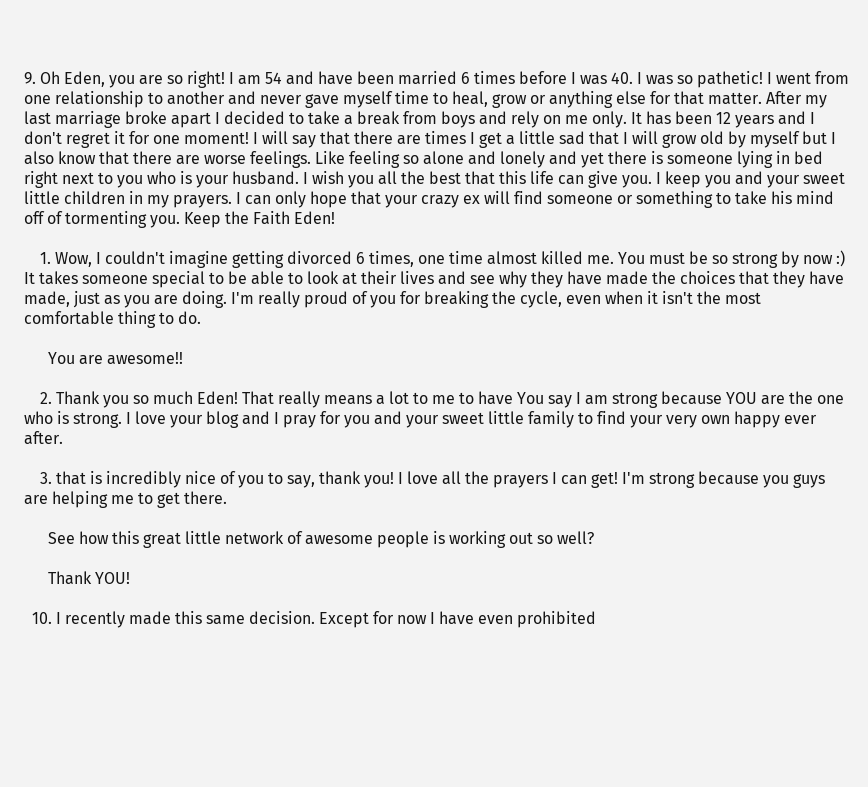9. Oh Eden, you are so right! I am 54 and have been married 6 times before I was 40. I was so pathetic! I went from one relationship to another and never gave myself time to heal, grow or anything else for that matter. After my last marriage broke apart I decided to take a break from boys and rely on me only. It has been 12 years and I don't regret it for one moment! I will say that there are times I get a little sad that I will grow old by myself but I also know that there are worse feelings. Like feeling so alone and lonely and yet there is someone lying in bed right next to you who is your husband. I wish you all the best that this life can give you. I keep you and your sweet little children in my prayers. I can only hope that your crazy ex will find someone or something to take his mind off of tormenting you. Keep the Faith Eden!

    1. Wow, I couldn't imagine getting divorced 6 times, one time almost killed me. You must be so strong by now :) It takes someone special to be able to look at their lives and see why they have made the choices that they have made, just as you are doing. I'm really proud of you for breaking the cycle, even when it isn't the most comfortable thing to do.

      You are awesome!!

    2. Thank you so much Eden! That really means a lot to me to have You say I am strong because YOU are the one who is strong. I love your blog and I pray for you and your sweet little family to find your very own happy ever after.

    3. that is incredibly nice of you to say, thank you! I love all the prayers I can get! I'm strong because you guys are helping me to get there.

      See how this great little network of awesome people is working out so well?

      Thank YOU!

  10. I recently made this same decision. Except for now I have even prohibited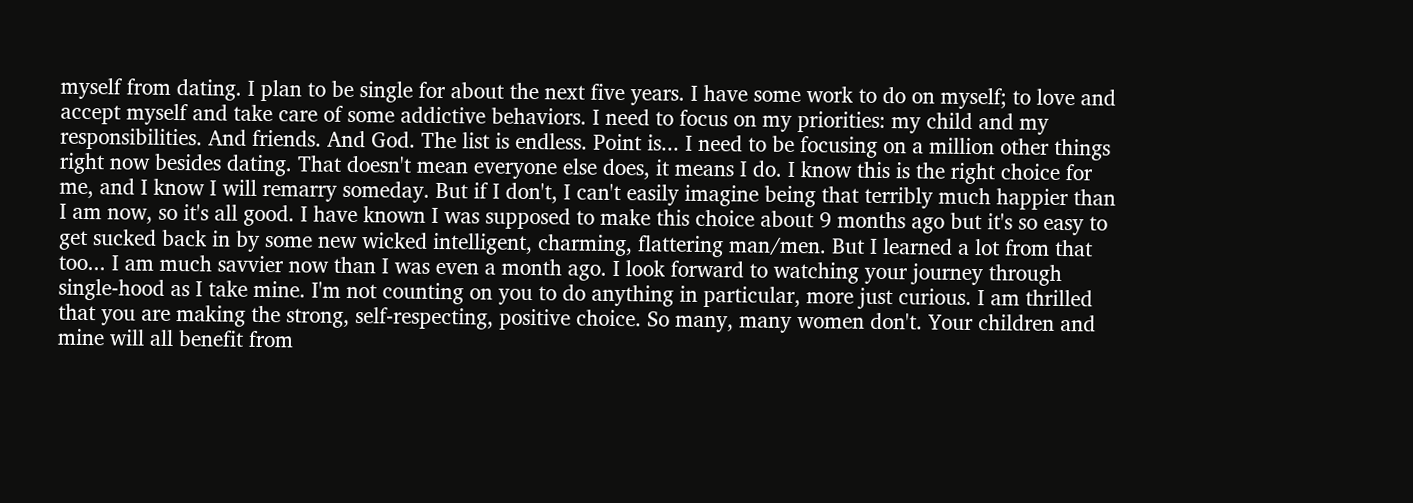myself from dating. I plan to be single for about the next five years. I have some work to do on myself; to love and accept myself and take care of some addictive behaviors. I need to focus on my priorities: my child and my responsibilities. And friends. And God. The list is endless. Point is... I need to be focusing on a million other things right now besides dating. That doesn't mean everyone else does, it means I do. I know this is the right choice for me, and I know I will remarry someday. But if I don't, I can't easily imagine being that terribly much happier than I am now, so it's all good. I have known I was supposed to make this choice about 9 months ago but it's so easy to get sucked back in by some new wicked intelligent, charming, flattering man/men. But I learned a lot from that too... I am much savvier now than I was even a month ago. I look forward to watching your journey through single-hood as I take mine. I'm not counting on you to do anything in particular, more just curious. I am thrilled that you are making the strong, self-respecting, positive choice. So many, many women don't. Your children and mine will all benefit from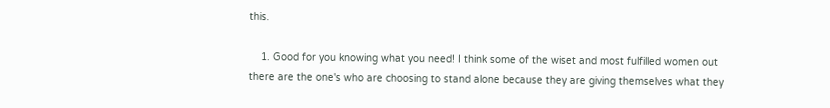this.

    1. Good for you knowing what you need! I think some of the wiset and most fulfilled women out there are the one's who are choosing to stand alone because they are giving themselves what they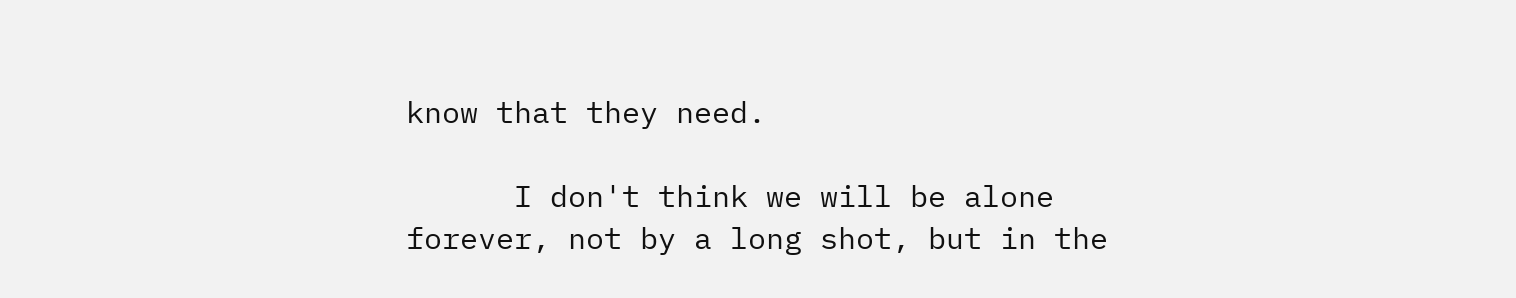know that they need.

      I don't think we will be alone forever, not by a long shot, but in the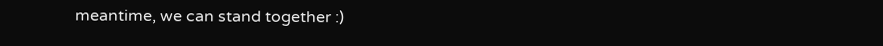meantime, we can stand together :)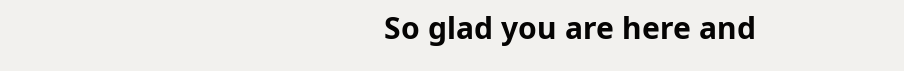So glad you are here and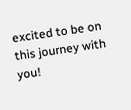excited to be on this journey with you!